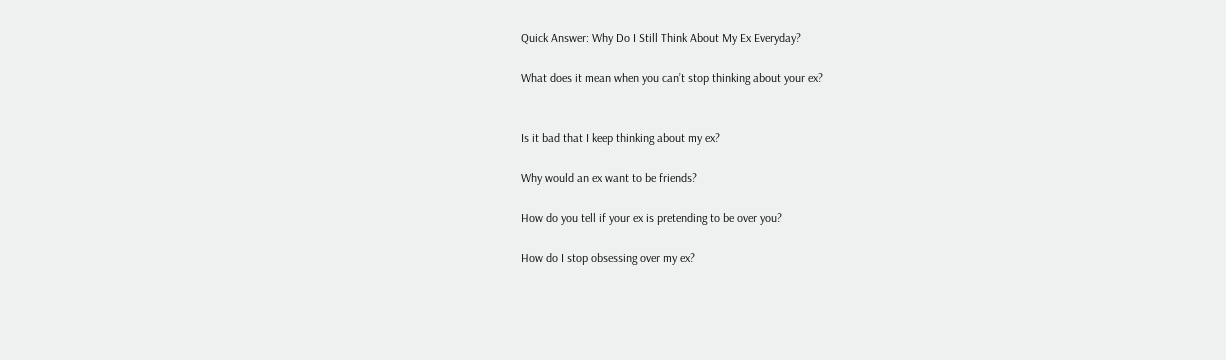Quick Answer: Why Do I Still Think About My Ex Everyday?

What does it mean when you can’t stop thinking about your ex?


Is it bad that I keep thinking about my ex?

Why would an ex want to be friends?

How do you tell if your ex is pretending to be over you?

How do I stop obsessing over my ex?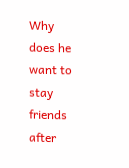Why does he want to stay friends after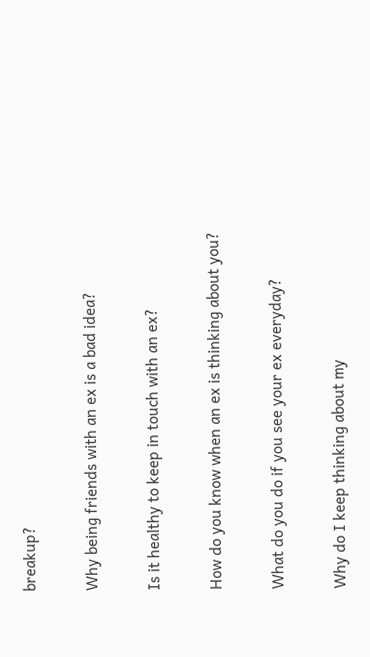breakup?

Why being friends with an ex is a bad idea?

Is it healthy to keep in touch with an ex?

How do you know when an ex is thinking about you?

What do you do if you see your ex everyday?

Why do I keep thinking about my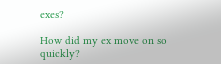exes?

How did my ex move on so quickly?